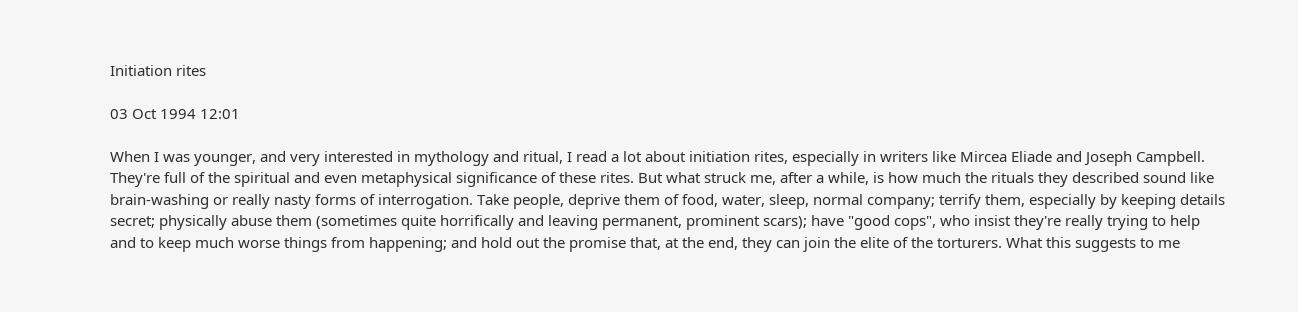Initiation rites

03 Oct 1994 12:01

When I was younger, and very interested in mythology and ritual, I read a lot about initiation rites, especially in writers like Mircea Eliade and Joseph Campbell. They're full of the spiritual and even metaphysical significance of these rites. But what struck me, after a while, is how much the rituals they described sound like brain-washing or really nasty forms of interrogation. Take people, deprive them of food, water, sleep, normal company; terrify them, especially by keeping details secret; physically abuse them (sometimes quite horrifically and leaving permanent, prominent scars); have "good cops", who insist they're really trying to help and to keep much worse things from happening; and hold out the promise that, at the end, they can join the elite of the torturers. What this suggests to me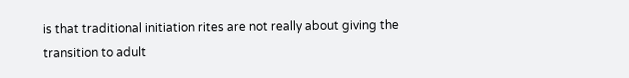is that traditional initiation rites are not really about giving the transition to adult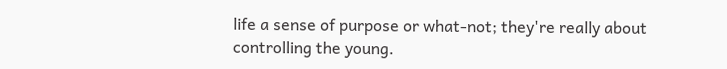life a sense of purpose or what-not; they're really about controlling the young.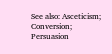See also: Asceticism; Conversion; Persuasion